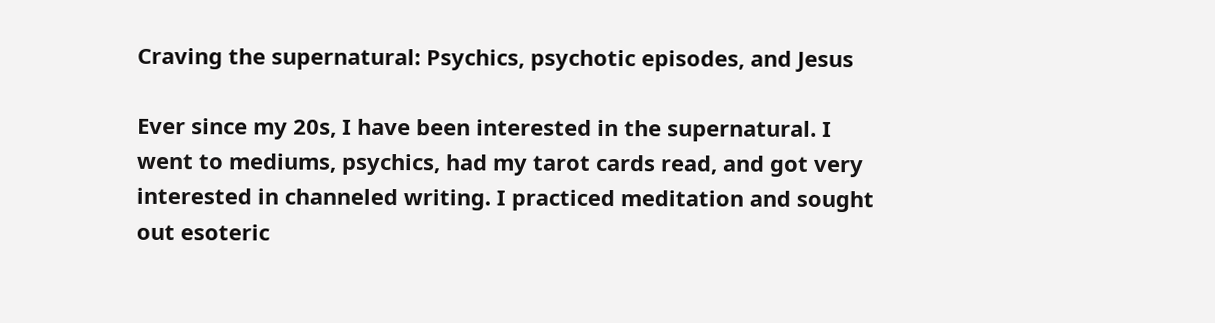Craving the supernatural: Psychics, psychotic episodes, and Jesus

Ever since my 20s, I have been interested in the supernatural. I went to mediums, psychics, had my tarot cards read, and got very interested in channeled writing. I practiced meditation and sought out esoteric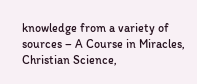knowledge from a variety of sources – A Course in Miracles, Christian Science,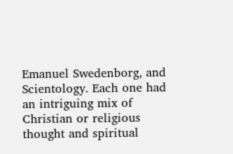Emanuel Swedenborg, and Scientology. Each one had an intriguing mix of Christian or religious thought and spiritual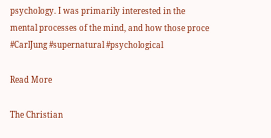psychology. I was primarily interested in the mental processes of the mind, and how those proce #CarlJung #supernatural #psychological

Read More

The Christian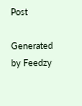Post

Generated by Feedzy